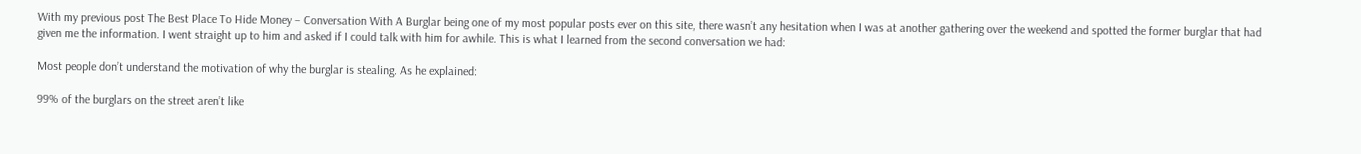With my previous post The Best Place To Hide Money – Conversation With A Burglar being one of my most popular posts ever on this site, there wasn’t any hesitation when I was at another gathering over the weekend and spotted the former burglar that had given me the information. I went straight up to him and asked if I could talk with him for awhile. This is what I learned from the second conversation we had:

Most people don’t understand the motivation of why the burglar is stealing. As he explained:

99% of the burglars on the street aren’t like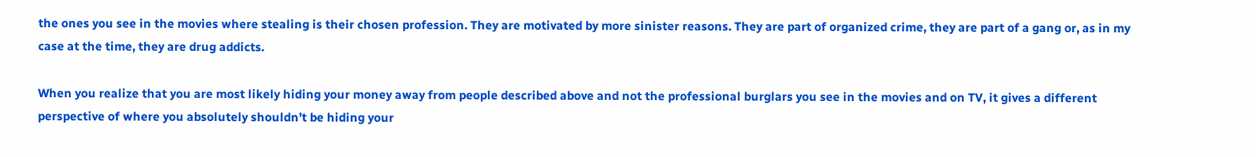the ones you see in the movies where stealing is their chosen profession. They are motivated by more sinister reasons. They are part of organized crime, they are part of a gang or, as in my case at the time, they are drug addicts.

When you realize that you are most likely hiding your money away from people described above and not the professional burglars you see in the movies and on TV, it gives a different perspective of where you absolutely shouldn’t be hiding your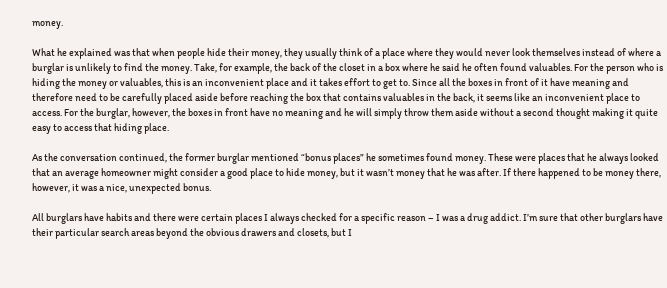money.

What he explained was that when people hide their money, they usually think of a place where they would never look themselves instead of where a burglar is unlikely to find the money. Take, for example, the back of the closet in a box where he said he often found valuables. For the person who is hiding the money or valuables, this is an inconvenient place and it takes effort to get to. Since all the boxes in front of it have meaning and therefore need to be carefully placed aside before reaching the box that contains valuables in the back, it seems like an inconvenient place to access. For the burglar, however, the boxes in front have no meaning and he will simply throw them aside without a second thought making it quite easy to access that hiding place.

As the conversation continued, the former burglar mentioned “bonus places” he sometimes found money. These were places that he always looked that an average homeowner might consider a good place to hide money, but it wasn’t money that he was after. If there happened to be money there, however, it was a nice, unexpected bonus.

All burglars have habits and there were certain places I always checked for a specific reason – I was a drug addict. I’m sure that other burglars have their particular search areas beyond the obvious drawers and closets, but I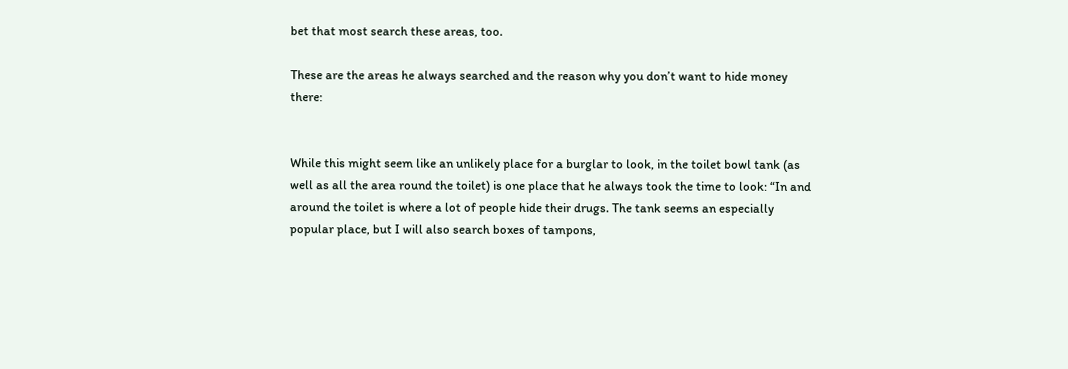bet that most search these areas, too.

These are the areas he always searched and the reason why you don’t want to hide money there:


While this might seem like an unlikely place for a burglar to look, in the toilet bowl tank (as well as all the area round the toilet) is one place that he always took the time to look: “In and around the toilet is where a lot of people hide their drugs. The tank seems an especially popular place, but I will also search boxes of tampons,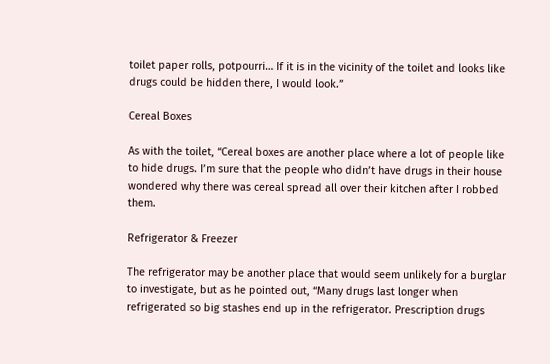toilet paper rolls, potpourri… If it is in the vicinity of the toilet and looks like drugs could be hidden there, I would look.”

Cereal Boxes

As with the toilet, “Cereal boxes are another place where a lot of people like to hide drugs. I’m sure that the people who didn’t have drugs in their house wondered why there was cereal spread all over their kitchen after I robbed them.

Refrigerator & Freezer

The refrigerator may be another place that would seem unlikely for a burglar to investigate, but as he pointed out, “Many drugs last longer when refrigerated so big stashes end up in the refrigerator. Prescription drugs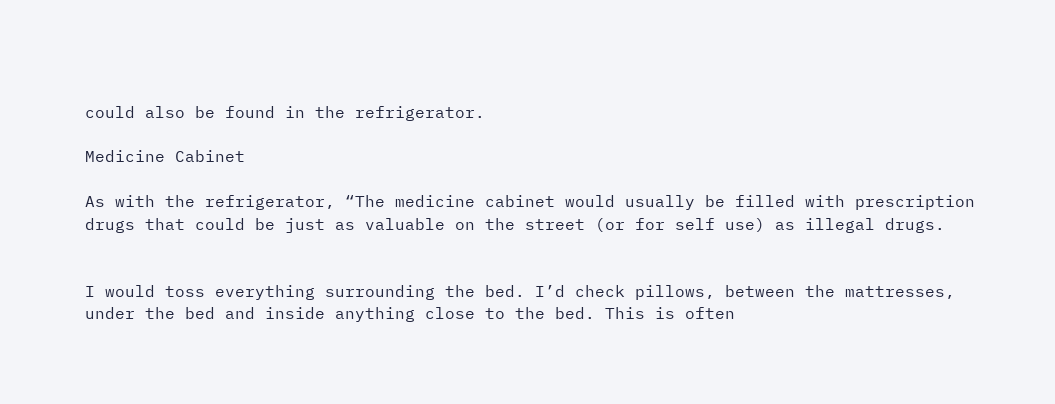could also be found in the refrigerator.

Medicine Cabinet

As with the refrigerator, “The medicine cabinet would usually be filled with prescription drugs that could be just as valuable on the street (or for self use) as illegal drugs.


I would toss everything surrounding the bed. I’d check pillows, between the mattresses, under the bed and inside anything close to the bed. This is often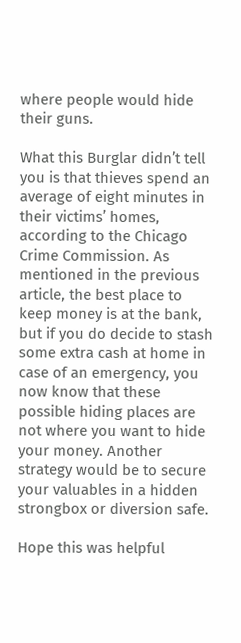where people would hide their guns.

What this Burglar didn’t tell you is that thieves spend an average of eight minutes in their victims’ homes, according to the Chicago Crime Commission. As mentioned in the previous article, the best place to keep money is at the bank, but if you do decide to stash some extra cash at home in case of an emergency, you now know that these possible hiding places are not where you want to hide your money. Another strategy would be to secure your valuables in a hidden strongbox or diversion safe.

Hope this was helpful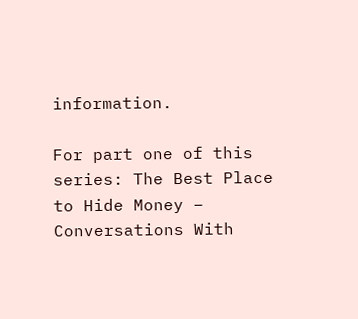information.

For part one of this series: The Best Place to Hide Money – Conversations With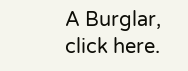A Burglar, click here.